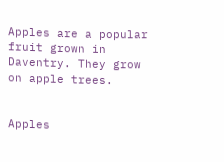Apples are a popular fruit grown in Daventry. They grow on apple trees.


Apples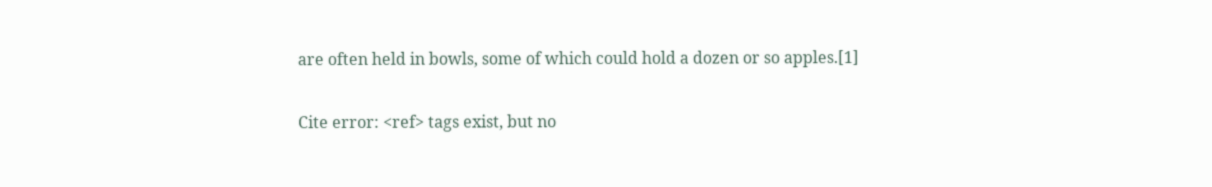are often held in bowls, some of which could hold a dozen or so apples.[1]

Cite error: <ref> tags exist, but no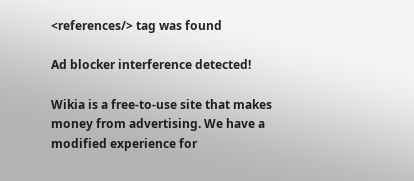<references/> tag was found

Ad blocker interference detected!

Wikia is a free-to-use site that makes money from advertising. We have a modified experience for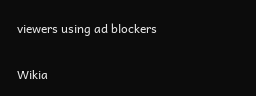viewers using ad blockers

Wikia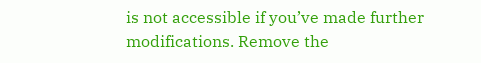is not accessible if you’ve made further modifications. Remove the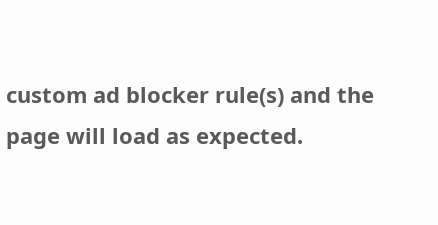custom ad blocker rule(s) and the page will load as expected.